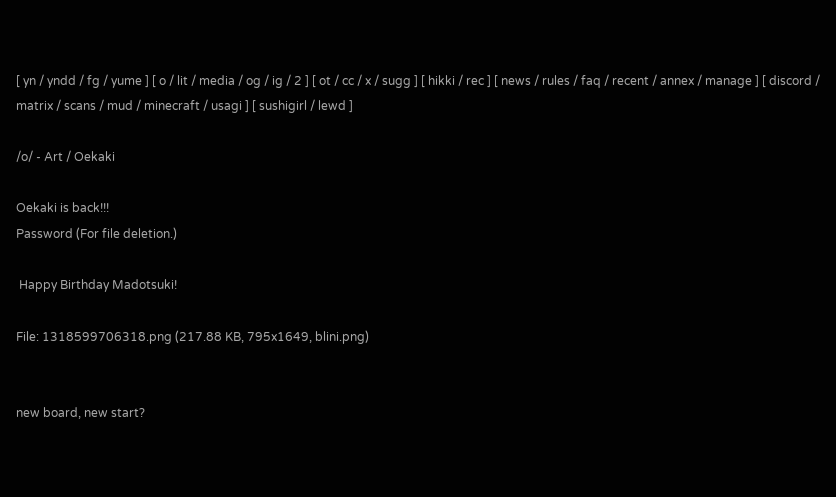[ yn / yndd / fg / yume ] [ o / lit / media / og / ig / 2 ] [ ot / cc / x / sugg ] [ hikki / rec ] [ news / rules / faq / recent / annex / manage ] [ discord / matrix / scans / mud / minecraft / usagi ] [ sushigirl / lewd ]

/o/ - Art / Oekaki

Oekaki is back!!!
Password (For file deletion.)

 Happy Birthday Madotsuki!

File: 1318599706318.png (217.88 KB, 795x1649, blini.png)


new board, new start?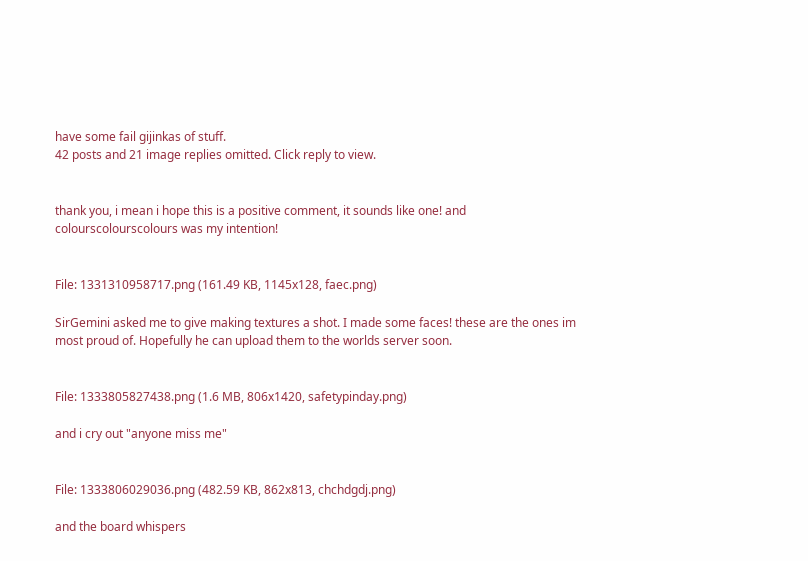have some fail gijinkas of stuff.
42 posts and 21 image replies omitted. Click reply to view.


thank you, i mean i hope this is a positive comment, it sounds like one! and colourscolourscolours was my intention!


File: 1331310958717.png (161.49 KB, 1145x128, faec.png)

SirGemini asked me to give making textures a shot. I made some faces! these are the ones im most proud of. Hopefully he can upload them to the worlds server soon.


File: 1333805827438.png (1.6 MB, 806x1420, safetypinday.png)

and i cry out "anyone miss me"


File: 1333806029036.png (482.59 KB, 862x813, chchdgdj.png)

and the board whispers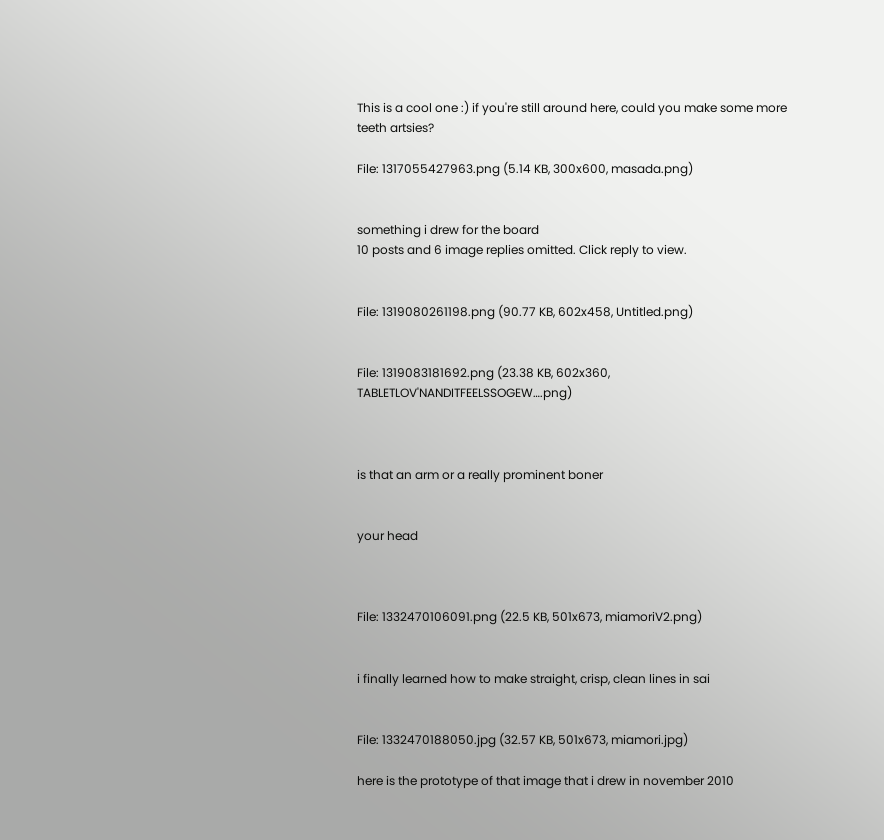This is a cool one :) if you're still around here, could you make some more teeth artsies?

File: 1317055427963.png (5.14 KB, 300x600, masada.png)


something i drew for the board
10 posts and 6 image replies omitted. Click reply to view.


File: 1319080261198.png (90.77 KB, 602x458, Untitled.png)


File: 1319083181692.png (23.38 KB, 602x360, TABLETLOV'NANDITFEELSSOGEW….png)



is that an arm or a really prominent boner


your head



File: 1332470106091.png (22.5 KB, 501x673, miamoriV2.png)


i finally learned how to make straight, crisp, clean lines in sai


File: 1332470188050.jpg (32.57 KB, 501x673, miamori.jpg)

here is the prototype of that image that i drew in november 2010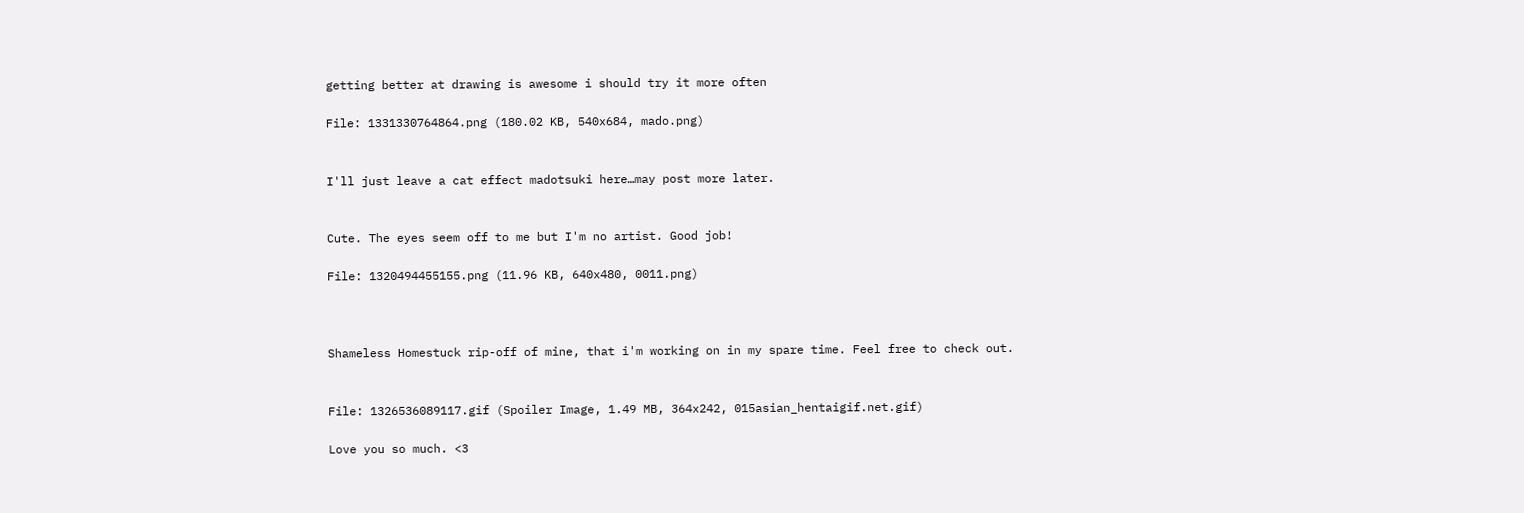getting better at drawing is awesome i should try it more often

File: 1331330764864.png (180.02 KB, 540x684, mado.png)


I'll just leave a cat effect madotsuki here…may post more later.


Cute. The eyes seem off to me but I'm no artist. Good job!

File: 1320494455155.png (11.96 KB, 640x480, 0011.png)



Shameless Homestuck rip-off of mine, that i'm working on in my spare time. Feel free to check out.


File: 1326536089117.gif (Spoiler Image, 1.49 MB, 364x242, 015asian_hentaigif.net.gif)

Love you so much. <3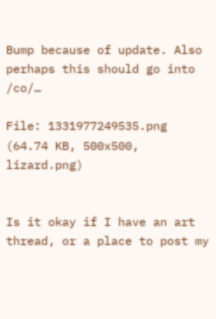Bump because of update. Also perhaps this should go into /co/…

File: 1331977249535.png (64.74 KB, 500x500, lizard.png)


Is it okay if I have an art thread, or a place to post my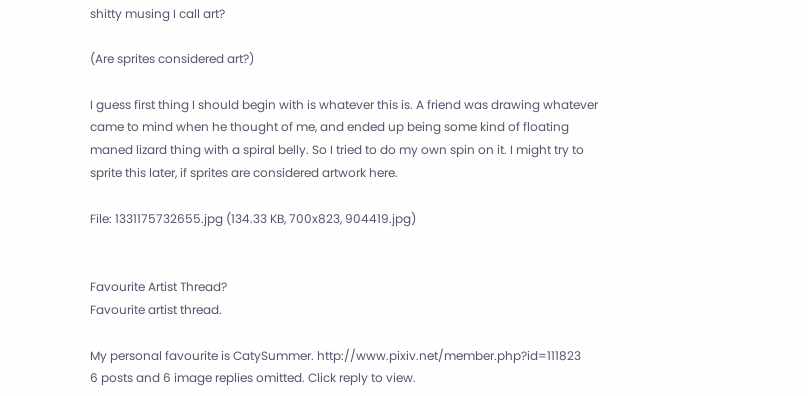shitty musing I call art?

(Are sprites considered art?)

I guess first thing I should begin with is whatever this is. A friend was drawing whatever came to mind when he thought of me, and ended up being some kind of floating maned lizard thing with a spiral belly. So I tried to do my own spin on it. I might try to sprite this later, if sprites are considered artwork here.

File: 1331175732655.jpg (134.33 KB, 700x823, 904419.jpg)


Favourite Artist Thread?
Favourite artist thread.

My personal favourite is CatySummer. http://www.pixiv.net/member.php?id=111823
6 posts and 6 image replies omitted. Click reply to view.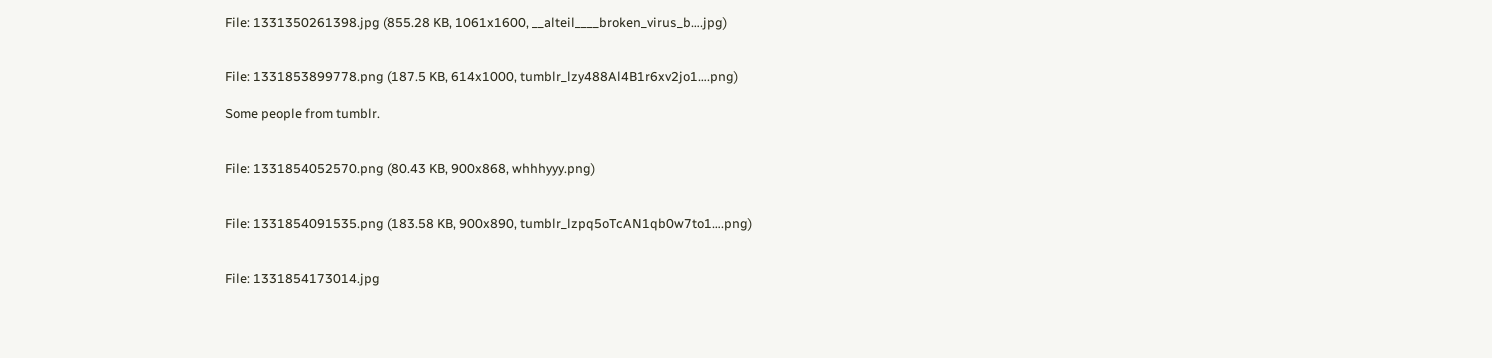File: 1331350261398.jpg (855.28 KB, 1061x1600, __alteil____broken_virus_b….jpg)


File: 1331853899778.png (187.5 KB, 614x1000, tumblr_lzy488Al4B1r6xv2jo1….png)

Some people from tumblr.


File: 1331854052570.png (80.43 KB, 900x868, whhhyyy.png)


File: 1331854091535.png (183.58 KB, 900x890, tumblr_lzpq5oTcAN1qb0w7to1….png)


File: 1331854173014.jpg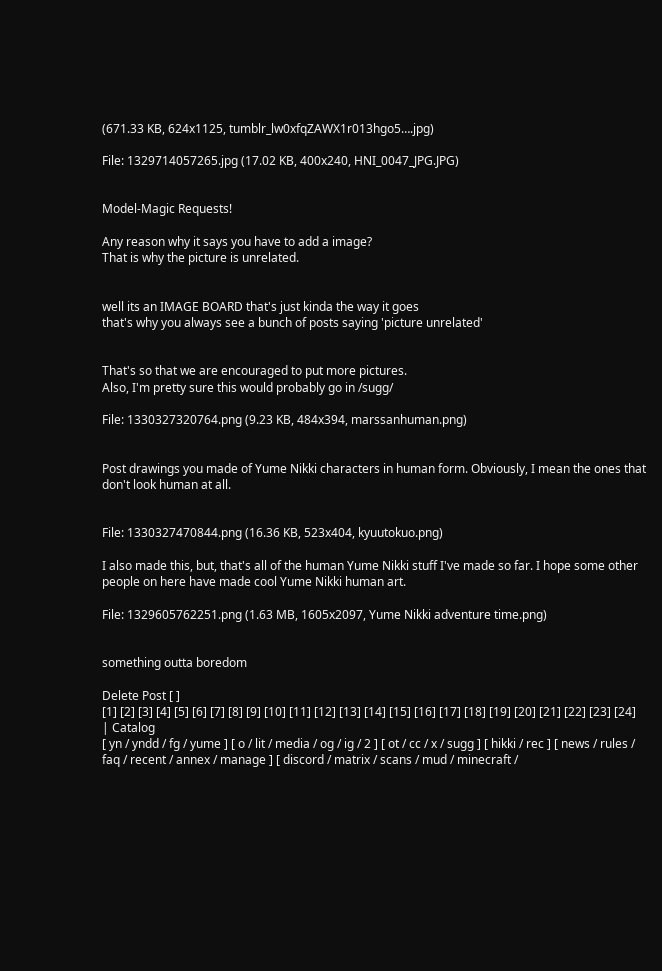(671.33 KB, 624x1125, tumblr_lw0xfqZAWX1r013hgo5….jpg)

File: 1329714057265.jpg (17.02 KB, 400x240, HNI_0047_JPG.JPG)


Model-Magic Requests!

Any reason why it says you have to add a image?
That is why the picture is unrelated.


well its an IMAGE BOARD that's just kinda the way it goes
that's why you always see a bunch of posts saying 'picture unrelated'


That's so that we are encouraged to put more pictures.
Also, I'm pretty sure this would probably go in /sugg/

File: 1330327320764.png (9.23 KB, 484x394, marssanhuman.png)


Post drawings you made of Yume Nikki characters in human form. Obviously, I mean the ones that don't look human at all.


File: 1330327470844.png (16.36 KB, 523x404, kyuutokuo.png)

I also made this, but, that's all of the human Yume Nikki stuff I've made so far. I hope some other people on here have made cool Yume Nikki human art.

File: 1329605762251.png (1.63 MB, 1605x2097, Yume Nikki adventure time.png)


something outta boredom

Delete Post [ ]
[1] [2] [3] [4] [5] [6] [7] [8] [9] [10] [11] [12] [13] [14] [15] [16] [17] [18] [19] [20] [21] [22] [23] [24]
| Catalog
[ yn / yndd / fg / yume ] [ o / lit / media / og / ig / 2 ] [ ot / cc / x / sugg ] [ hikki / rec ] [ news / rules / faq / recent / annex / manage ] [ discord / matrix / scans / mud / minecraft /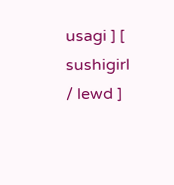usagi ] [ sushigirl / lewd ]